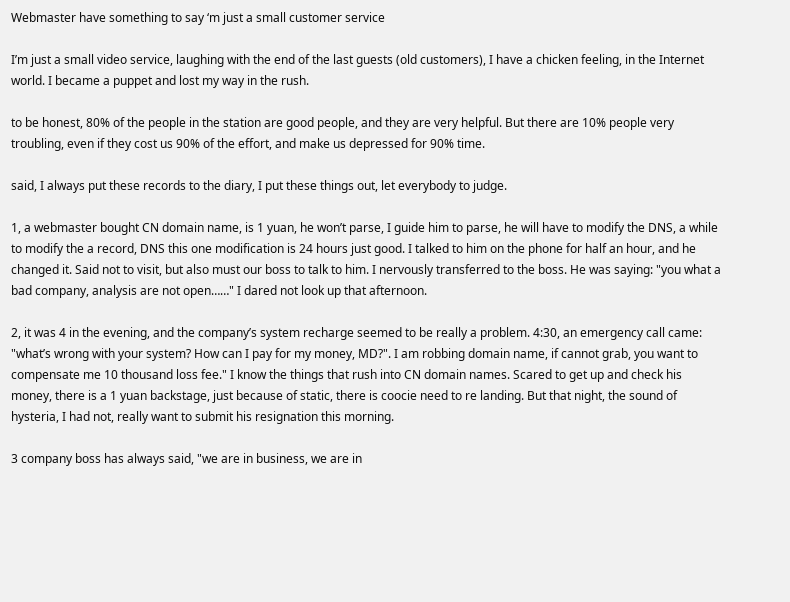Webmaster have something to say ‘m just a small customer service

I’m just a small video service, laughing with the end of the last guests (old customers), I have a chicken feeling, in the Internet world. I became a puppet and lost my way in the rush.

to be honest, 80% of the people in the station are good people, and they are very helpful. But there are 10% people very troubling, even if they cost us 90% of the effort, and make us depressed for 90% time.

said, I always put these records to the diary, I put these things out, let everybody to judge.

1, a webmaster bought CN domain name, is 1 yuan, he won’t parse, I guide him to parse, he will have to modify the DNS, a while to modify the a record, DNS this one modification is 24 hours just good. I talked to him on the phone for half an hour, and he changed it. Said not to visit, but also must our boss to talk to him. I nervously transferred to the boss. He was saying: "you what a bad company, analysis are not open……" I dared not look up that afternoon.

2, it was 4 in the evening, and the company’s system recharge seemed to be really a problem. 4:30, an emergency call came: "what’s wrong with your system? How can I pay for my money, MD?". I am robbing domain name, if cannot grab, you want to compensate me 10 thousand loss fee." I know the things that rush into CN domain names. Scared to get up and check his money, there is a 1 yuan backstage, just because of static, there is coocie need to re landing. But that night, the sound of hysteria, I had not, really want to submit his resignation this morning.

3 company boss has always said, "we are in business, we are in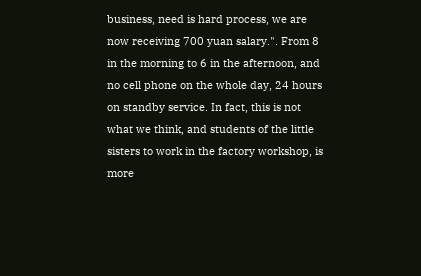business, need is hard process, we are now receiving 700 yuan salary.". From 8 in the morning to 6 in the afternoon, and no cell phone on the whole day, 24 hours on standby service. In fact, this is not what we think, and students of the little sisters to work in the factory workshop, is more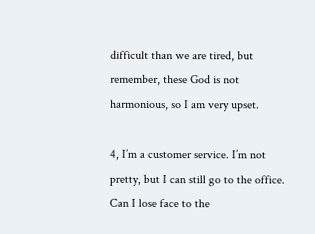difficult than we are tired, but remember, these God is not harmonious, so I am very upset.

4, I’m a customer service. I’m not pretty, but I can still go to the office. Can I lose face to the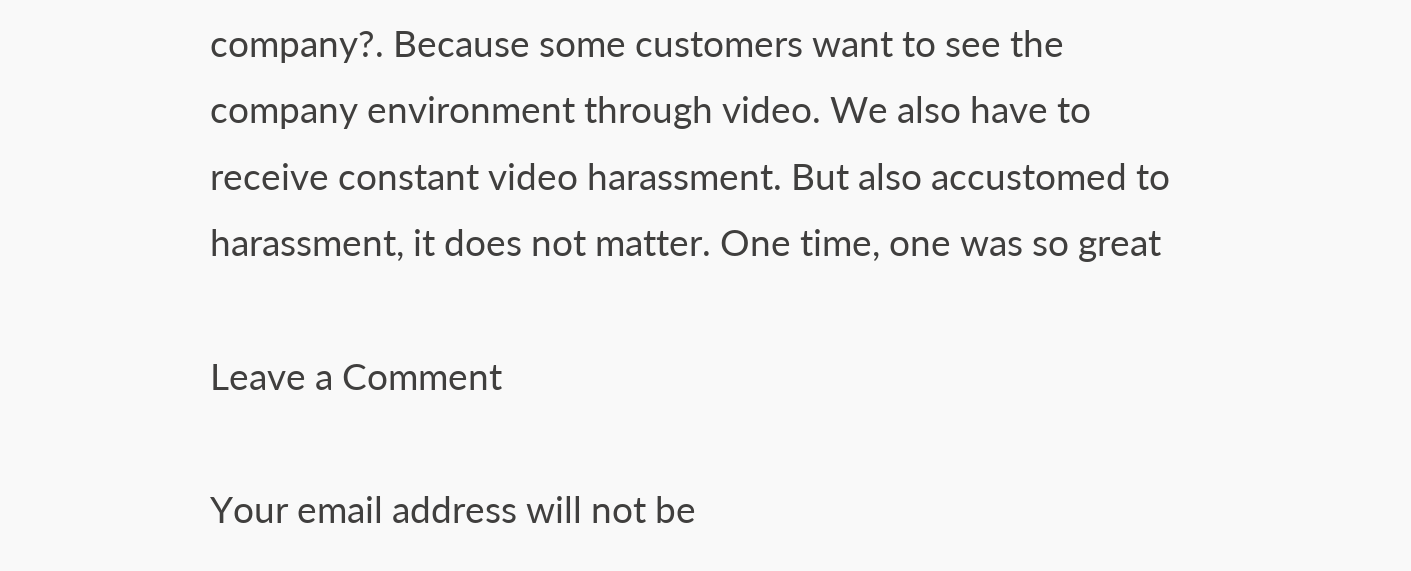company?. Because some customers want to see the company environment through video. We also have to receive constant video harassment. But also accustomed to harassment, it does not matter. One time, one was so great

Leave a Comment

Your email address will not be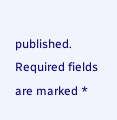published. Required fields are marked *